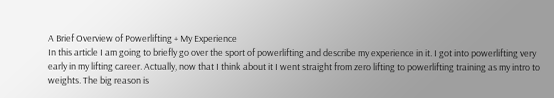A Brief Overview of Powerlifting + My Experience
In this article I am going to briefly go over the sport of powerlifting and describe my experience in it. I got into powerlifting very early in my lifting career. Actually, now that I think about it I went straight from zero lifting to powerlifting training as my intro to weights. The big reason is